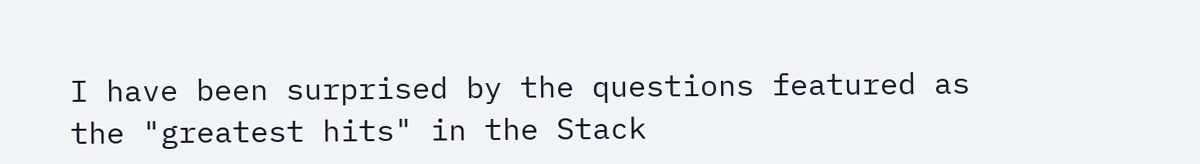I have been surprised by the questions featured as the "greatest hits" in the Stack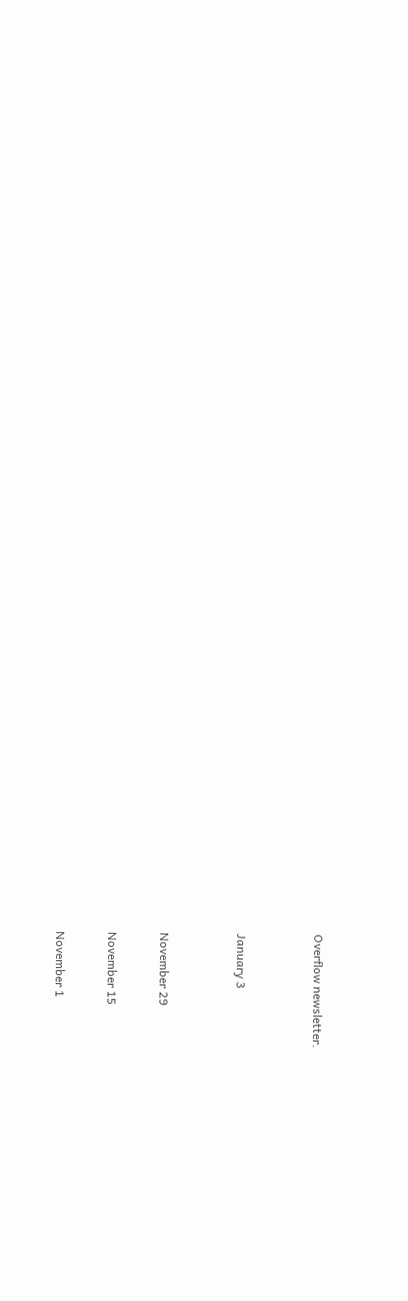Overflow newsletter.


January 3


November 29

November 15

November 1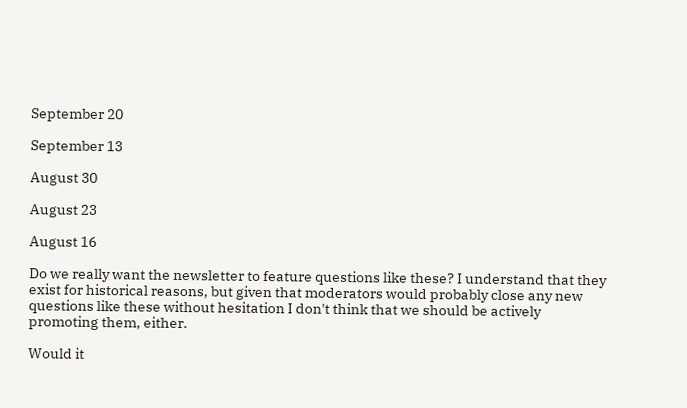September 20

September 13

August 30

August 23

August 16

Do we really want the newsletter to feature questions like these? I understand that they exist for historical reasons, but given that moderators would probably close any new questions like these without hesitation I don't think that we should be actively promoting them, either.

Would it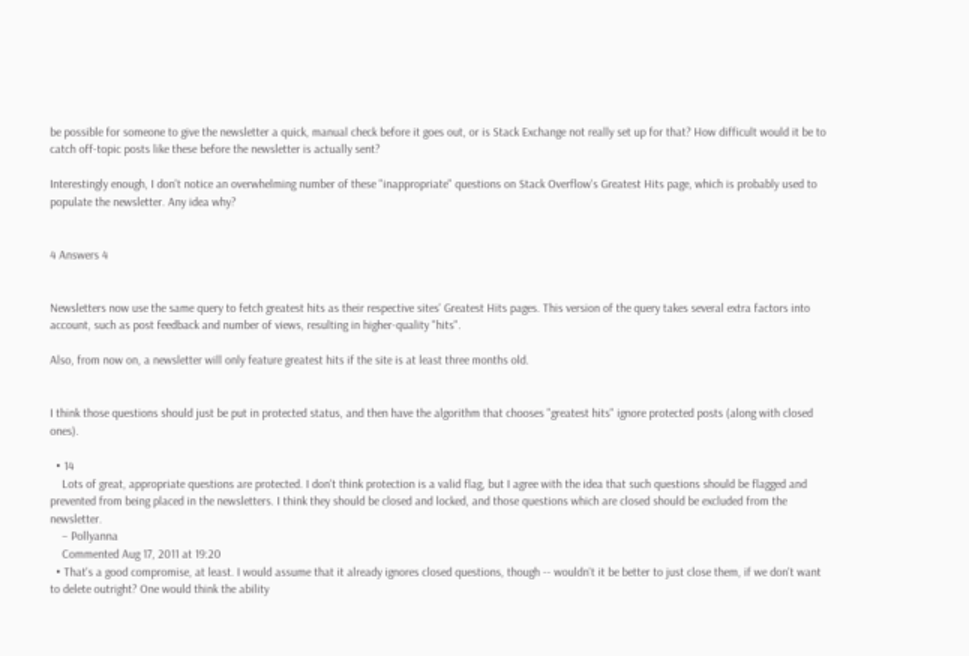be possible for someone to give the newsletter a quick, manual check before it goes out, or is Stack Exchange not really set up for that? How difficult would it be to catch off-topic posts like these before the newsletter is actually sent?

Interestingly enough, I don't notice an overwhelming number of these "inappropriate" questions on Stack Overflow's Greatest Hits page, which is probably used to populate the newsletter. Any idea why?


4 Answers 4


Newsletters now use the same query to fetch greatest hits as their respective sites' Greatest Hits pages. This version of the query takes several extra factors into account, such as post feedback and number of views, resulting in higher-quality "hits".

Also, from now on, a newsletter will only feature greatest hits if the site is at least three months old.


I think those questions should just be put in protected status, and then have the algorithm that chooses "greatest hits" ignore protected posts (along with closed ones).

  • 14
    Lots of great, appropriate questions are protected. I don't think protection is a valid flag, but I agree with the idea that such questions should be flagged and prevented from being placed in the newsletters. I think they should be closed and locked, and those questions which are closed should be excluded from the newsletter.
    – Pollyanna
    Commented Aug 17, 2011 at 19:20
  • That's a good compromise, at least. I would assume that it already ignores closed questions, though -- wouldn't it be better to just close them, if we don't want to delete outright? One would think the ability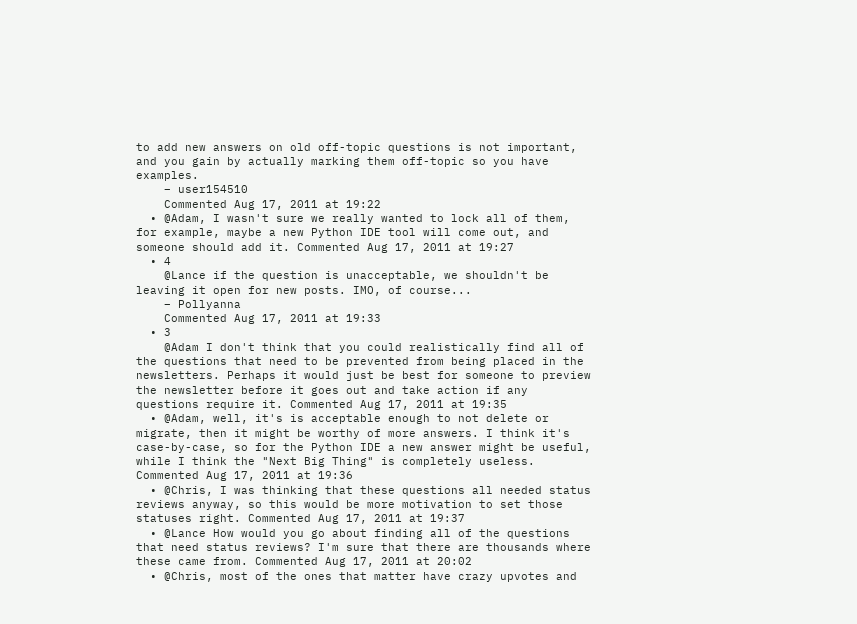to add new answers on old off-topic questions is not important, and you gain by actually marking them off-topic so you have examples.
    – user154510
    Commented Aug 17, 2011 at 19:22
  • @Adam, I wasn't sure we really wanted to lock all of them, for example, maybe a new Python IDE tool will come out, and someone should add it. Commented Aug 17, 2011 at 19:27
  • 4
    @Lance if the question is unacceptable, we shouldn't be leaving it open for new posts. IMO, of course...
    – Pollyanna
    Commented Aug 17, 2011 at 19:33
  • 3
    @Adam I don't think that you could realistically find all of the questions that need to be prevented from being placed in the newsletters. Perhaps it would just be best for someone to preview the newsletter before it goes out and take action if any questions require it. Commented Aug 17, 2011 at 19:35
  • @Adam, well, it's is acceptable enough to not delete or migrate, then it might be worthy of more answers. I think it's case-by-case, so for the Python IDE a new answer might be useful, while I think the "Next Big Thing" is completely useless. Commented Aug 17, 2011 at 19:36
  • @Chris, I was thinking that these questions all needed status reviews anyway, so this would be more motivation to set those statuses right. Commented Aug 17, 2011 at 19:37
  • @Lance How would you go about finding all of the questions that need status reviews? I'm sure that there are thousands where these came from. Commented Aug 17, 2011 at 20:02
  • @Chris, most of the ones that matter have crazy upvotes and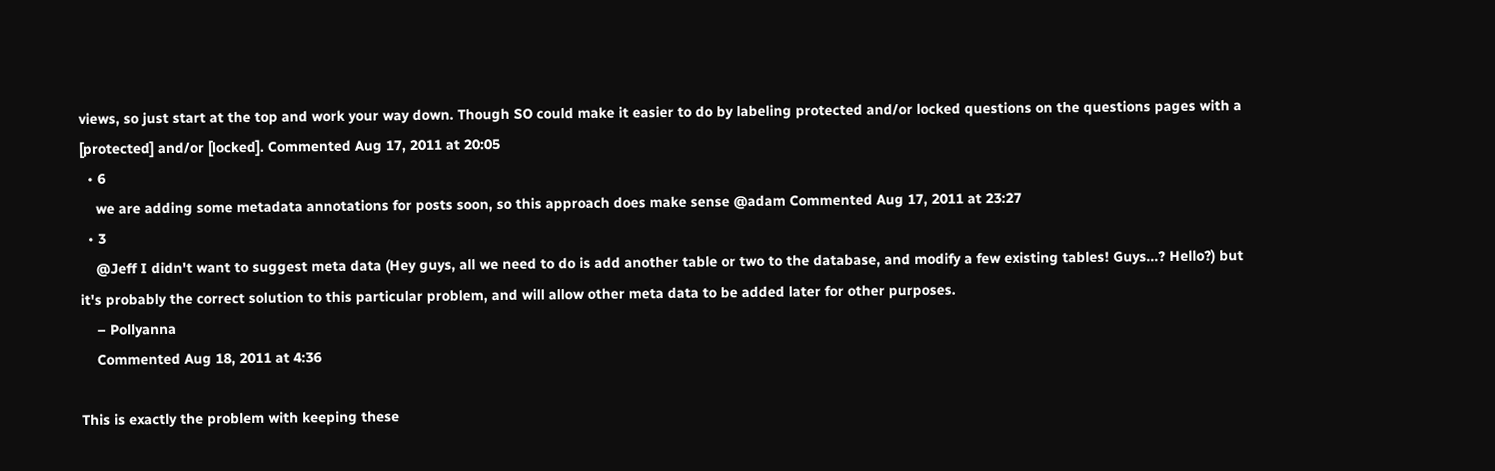views, so just start at the top and work your way down. Though SO could make it easier to do by labeling protected and/or locked questions on the questions pages with a [protected] and/or [locked]. Commented Aug 17, 2011 at 20:05
  • 6
    we are adding some metadata annotations for posts soon, so this approach does make sense @adam Commented Aug 17, 2011 at 23:27
  • 3
    @Jeff I didn't want to suggest meta data (Hey guys, all we need to do is add another table or two to the database, and modify a few existing tables! Guys...? Hello?) but it's probably the correct solution to this particular problem, and will allow other meta data to be added later for other purposes.
    – Pollyanna
    Commented Aug 18, 2011 at 4:36

This is exactly the problem with keeping these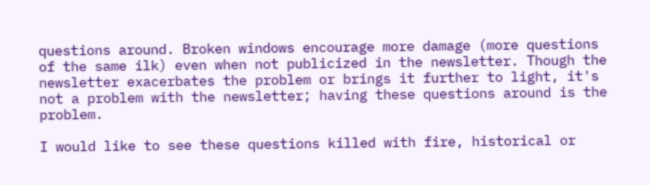questions around. Broken windows encourage more damage (more questions of the same ilk) even when not publicized in the newsletter. Though the newsletter exacerbates the problem or brings it further to light, it's not a problem with the newsletter; having these questions around is the problem.

I would like to see these questions killed with fire, historical or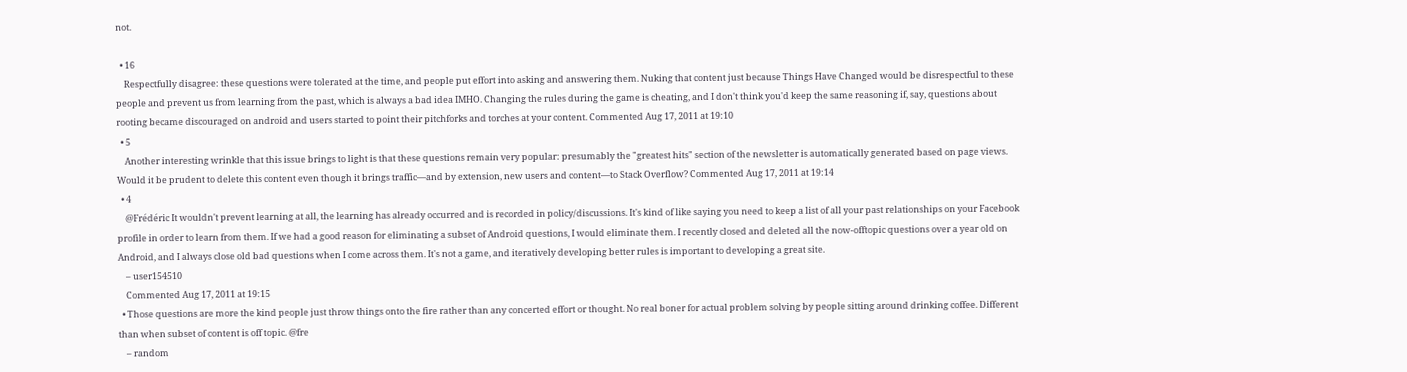not.

  • 16
    Respectfully disagree: these questions were tolerated at the time, and people put effort into asking and answering them. Nuking that content just because Things Have Changed would be disrespectful to these people and prevent us from learning from the past, which is always a bad idea IMHO. Changing the rules during the game is cheating, and I don't think you'd keep the same reasoning if, say, questions about rooting became discouraged on android and users started to point their pitchforks and torches at your content. Commented Aug 17, 2011 at 19:10
  • 5
    Another interesting wrinkle that this issue brings to light is that these questions remain very popular: presumably the "greatest hits" section of the newsletter is automatically generated based on page views. Would it be prudent to delete this content even though it brings traffic—and by extension, new users and content—to Stack Overflow? Commented Aug 17, 2011 at 19:14
  • 4
    @Frédéric It wouldn't prevent learning at all, the learning has already occurred and is recorded in policy/discussions. It's kind of like saying you need to keep a list of all your past relationships on your Facebook profile in order to learn from them. If we had a good reason for eliminating a subset of Android questions, I would eliminate them. I recently closed and deleted all the now-offtopic questions over a year old on Android, and I always close old bad questions when I come across them. It's not a game, and iteratively developing better rules is important to developing a great site.
    – user154510
    Commented Aug 17, 2011 at 19:15
  • Those questions are more the kind people just throw things onto the fire rather than any concerted effort or thought. No real boner for actual problem solving by people sitting around drinking coffee. Different than when subset of content is off topic. @fre
    – random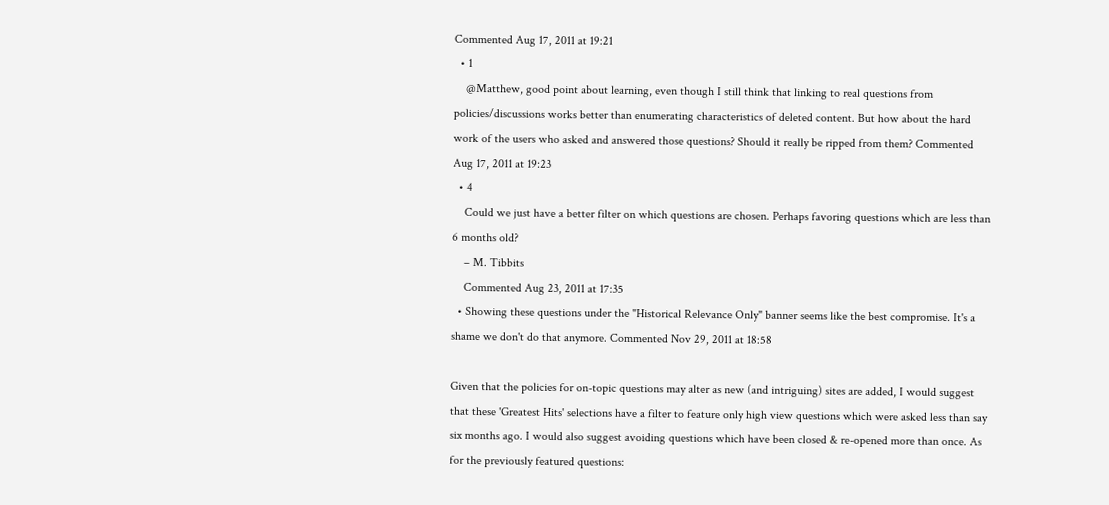Commented Aug 17, 2011 at 19:21
  • 1
    @Matthew, good point about learning, even though I still think that linking to real questions from policies/discussions works better than enumerating characteristics of deleted content. But how about the hard work of the users who asked and answered those questions? Should it really be ripped from them? Commented Aug 17, 2011 at 19:23
  • 4
    Could we just have a better filter on which questions are chosen. Perhaps favoring questions which are less than 6 months old?
    – M. Tibbits
    Commented Aug 23, 2011 at 17:35
  • Showing these questions under the "Historical Relevance Only" banner seems like the best compromise. It's a shame we don't do that anymore. Commented Nov 29, 2011 at 18:58

Given that the policies for on-topic questions may alter as new (and intriguing) sites are added, I would suggest that these 'Greatest Hits' selections have a filter to feature only high view questions which were asked less than say six months ago. I would also suggest avoiding questions which have been closed & re-opened more than once. As for the previously featured questions: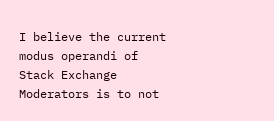I believe the current modus operandi of Stack Exchange Moderators is to not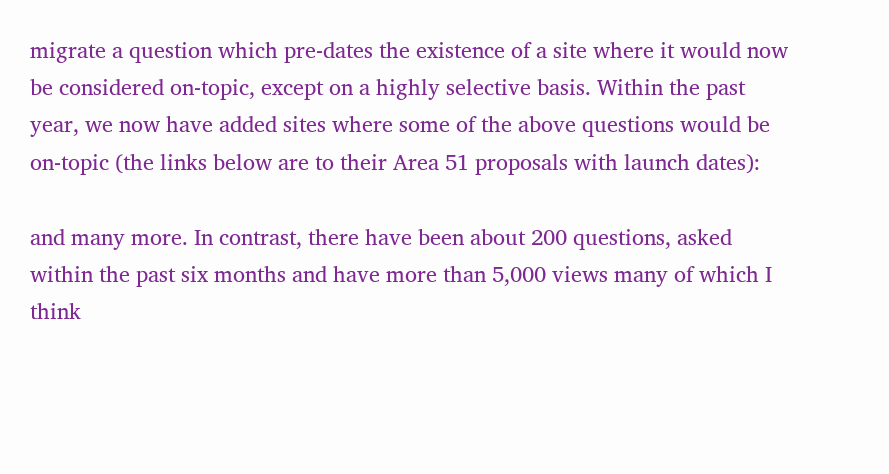migrate a question which pre-dates the existence of a site where it would now be considered on-topic, except on a highly selective basis. Within the past year, we now have added sites where some of the above questions would be on-topic (the links below are to their Area 51 proposals with launch dates):

and many more. In contrast, there have been about 200 questions, asked within the past six months and have more than 5,000 views many of which I think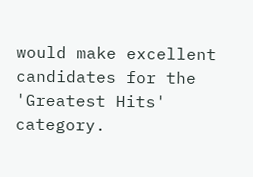would make excellent candidates for the 'Greatest Hits' category.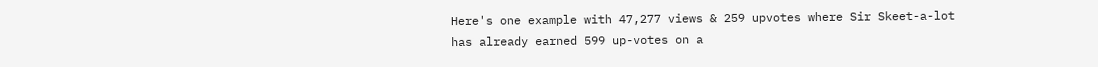Here's one example with 47,277 views & 259 upvotes where Sir Skeet-a-lot has already earned 599 up-votes on a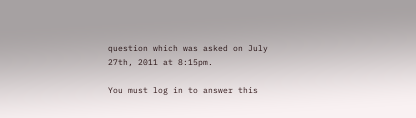question which was asked on July 27th, 2011 at 8:15pm.

You must log in to answer this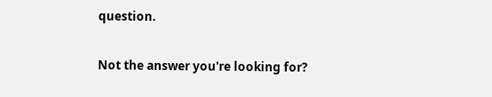question.

Not the answer you're looking for?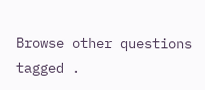Browse other questions tagged .